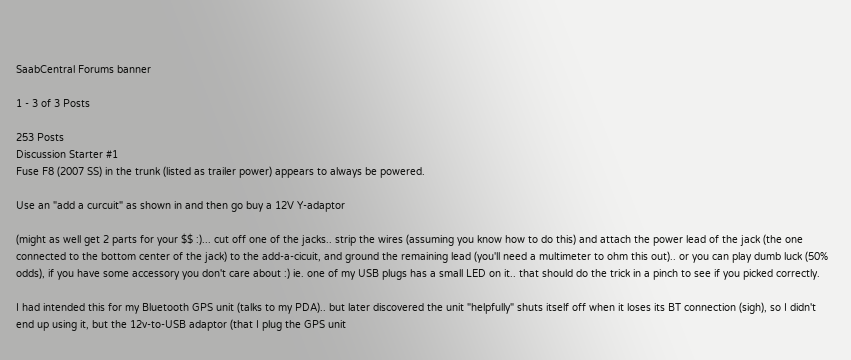SaabCentral Forums banner

1 - 3 of 3 Posts

253 Posts
Discussion Starter #1
Fuse F8 (2007 SS) in the trunk (listed as trailer power) appears to always be powered.

Use an "add a curcuit" as shown in and then go buy a 12V Y-adaptor

(might as well get 2 parts for your $$ :)... cut off one of the jacks.. strip the wires (assuming you know how to do this) and attach the power lead of the jack (the one connected to the bottom center of the jack) to the add-a-cicuit, and ground the remaining lead (you'll need a multimeter to ohm this out).. or you can play dumb luck (50% odds), if you have some accessory you don't care about :) ie. one of my USB plugs has a small LED on it.. that should do the trick in a pinch to see if you picked correctly.

I had intended this for my Bluetooth GPS unit (talks to my PDA).. but later discovered the unit "helpfully" shuts itself off when it loses its BT connection (sigh), so I didn't end up using it, but the 12v-to-USB adaptor (that I plug the GPS unit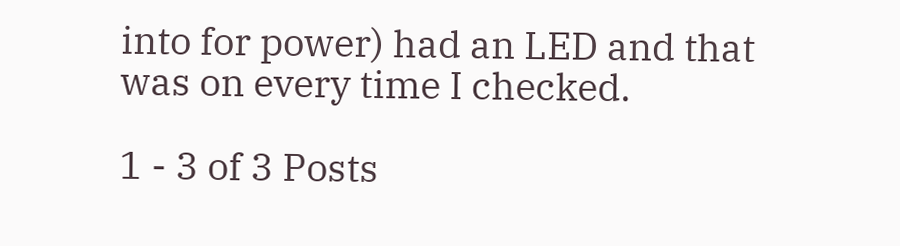into for power) had an LED and that was on every time I checked.

1 - 3 of 3 Posts